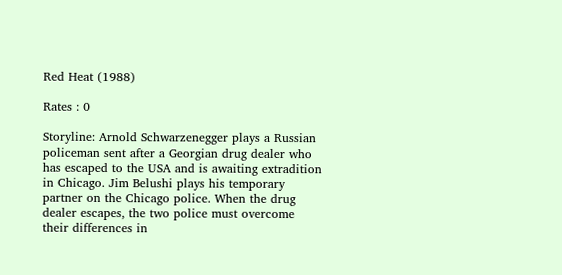Red Heat (1988)

Rates : 0

Storyline: Arnold Schwarzenegger plays a Russian policeman sent after a Georgian drug dealer who has escaped to the USA and is awaiting extradition in Chicago. Jim Belushi plays his temporary partner on the Chicago police. When the drug dealer escapes, the two police must overcome their differences in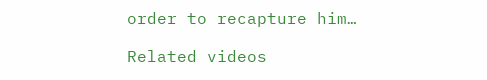order to recapture him…

Related videos